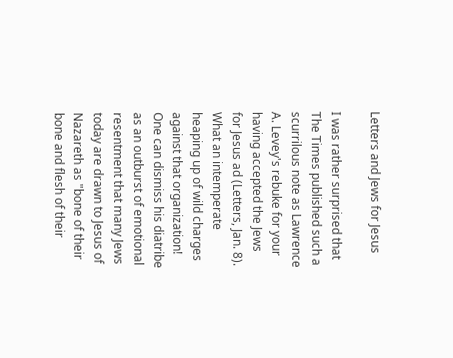Letters and Jews for Jesus

I was rather surprised that The Times published such a scurrilous note as Lawrence A. Levey's rebuke for your having accepted the Jews for Jesus ad (Letters, Jan. 8). What an intemperate heaping up of wild charges against that organization! One can dismiss his diatribe as an outburst of emotional resentment that many Jews today are drawn to Jesus of Nazareth as "bone of their bone and flesh of their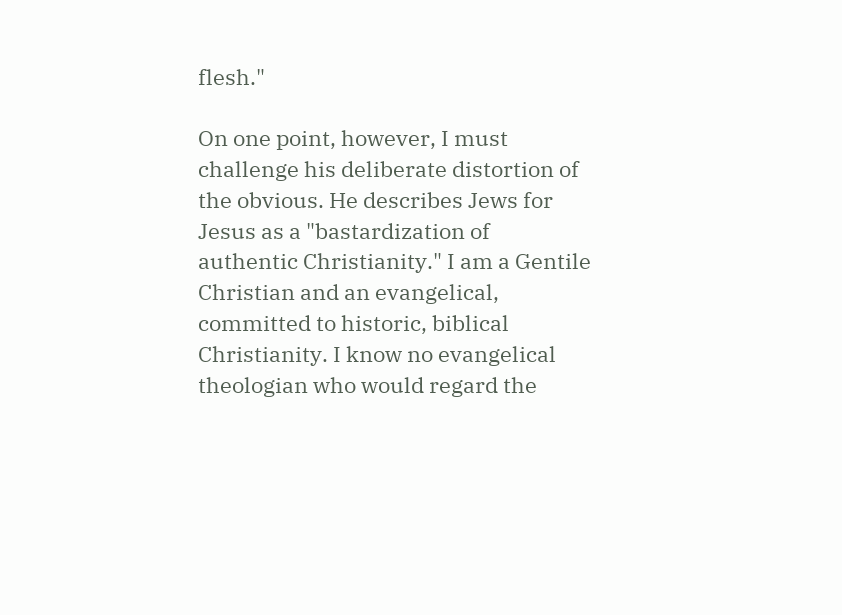flesh."

On one point, however, I must challenge his deliberate distortion of the obvious. He describes Jews for Jesus as a "bastardization of authentic Christianity." I am a Gentile Christian and an evangelical, committed to historic, biblical Christianity. I know no evangelical theologian who would regard the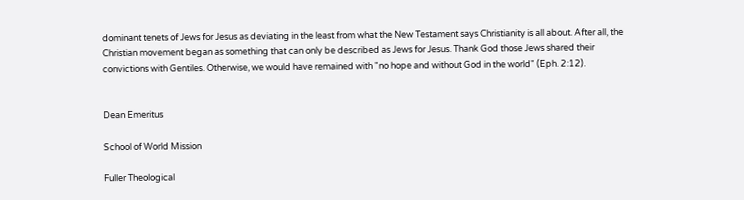dominant tenets of Jews for Jesus as deviating in the least from what the New Testament says Christianity is all about. After all, the Christian movement began as something that can only be described as Jews for Jesus. Thank God those Jews shared their convictions with Gentiles. Otherwise, we would have remained with "no hope and without God in the world" (Eph. 2:12).


Dean Emeritus

School of World Mission

Fuller Theological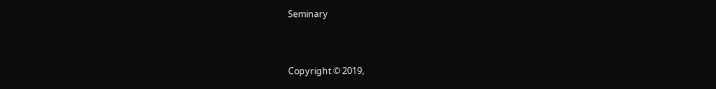Seminary


Copyright © 2019,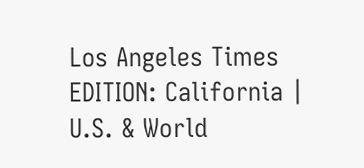Los Angeles Times
EDITION: California | U.S. & World